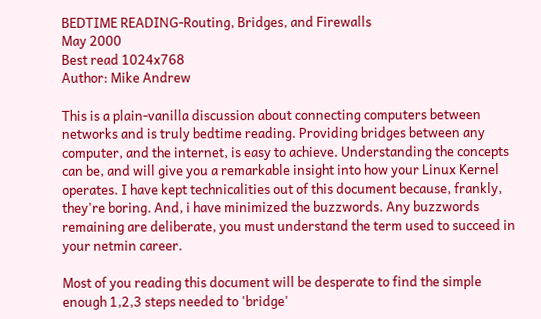BEDTIME READING-Routing, Bridges, and Firewalls
May 2000
Best read 1024x768
Author: Mike Andrew

This is a plain-vanilla discussion about connecting computers between networks and is truly bedtime reading. Providing bridges between any computer, and the internet, is easy to achieve. Understanding the concepts can be, and will give you a remarkable insight into how your Linux Kernel operates. I have kept technicalities out of this document because, frankly, they're boring. And, i have minimized the buzzwords. Any buzzwords remaining are deliberate, you must understand the term used to succeed in your netmin career.

Most of you reading this document will be desperate to find the simple enough 1,2,3 steps needed to 'bridge'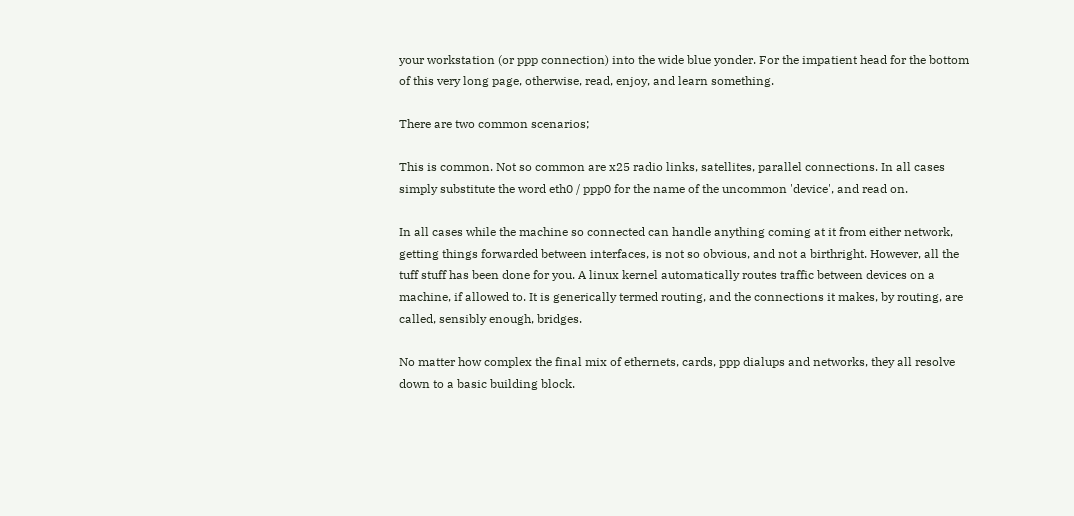your workstation (or ppp connection) into the wide blue yonder. For the impatient head for the bottom of this very long page, otherwise, read, enjoy, and learn something.

There are two common scenarios;

This is common. Not so common are x25 radio links, satellites, parallel connections. In all cases simply substitute the word eth0 / ppp0 for the name of the uncommon 'device', and read on.

In all cases while the machine so connected can handle anything coming at it from either network, getting things forwarded between interfaces, is not so obvious, and not a birthright. However, all the tuff stuff has been done for you. A linux kernel automatically routes traffic between devices on a machine, if allowed to. It is generically termed routing, and the connections it makes, by routing, are called, sensibly enough, bridges.

No matter how complex the final mix of ethernets, cards, ppp dialups and networks, they all resolve down to a basic building block.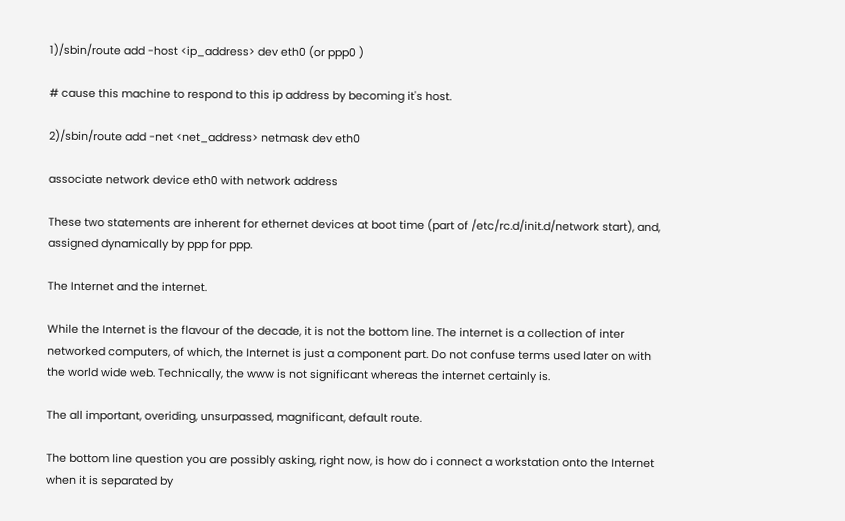1)/sbin/route add -host <ip_address> dev eth0 (or ppp0 )

# cause this machine to respond to this ip address by becoming it's host.

2)/sbin/route add -net <net_address> netmask dev eth0

associate network device eth0 with network address

These two statements are inherent for ethernet devices at boot time (part of /etc/rc.d/init.d/network start), and, assigned dynamically by ppp for ppp.

The Internet and the internet.

While the Internet is the flavour of the decade, it is not the bottom line. The internet is a collection of inter networked computers, of which, the Internet is just a component part. Do not confuse terms used later on with the world wide web. Technically, the www is not significant whereas the internet certainly is.

The all important, overiding, unsurpassed, magnificant, default route.

The bottom line question you are possibly asking, right now, is how do i connect a workstation onto the Internet when it is separated by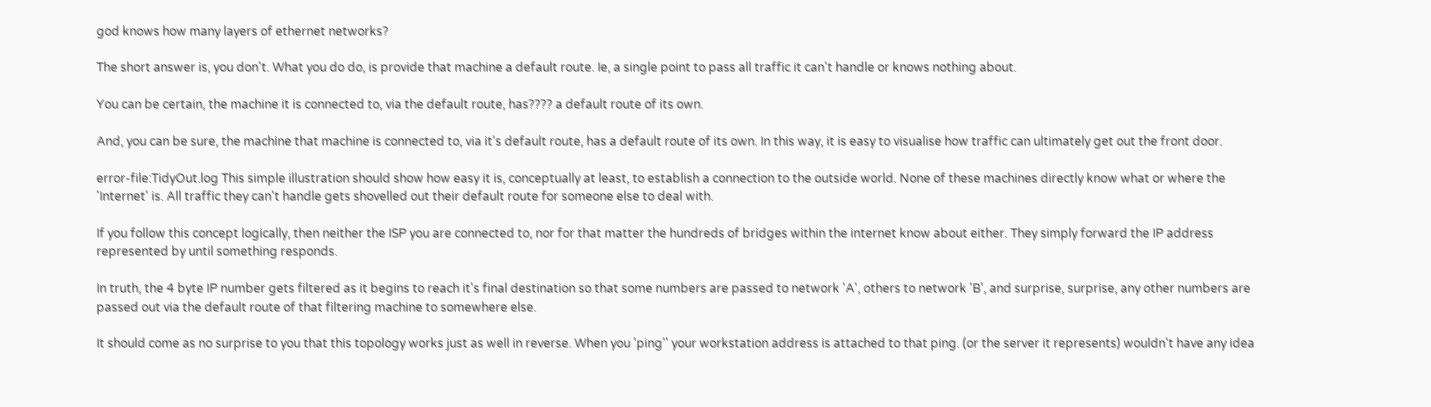god knows how many layers of ethernet networks?

The short answer is, you don't. What you do do, is provide that machine a default route. Ie, a single point to pass all traffic it can't handle or knows nothing about.

You can be certain, the machine it is connected to, via the default route, has???? a default route of its own.

And, you can be sure, the machine that machine is connected to, via it's default route, has a default route of its own. In this way, it is easy to visualise how traffic can ultimately get out the front door.

error-file:TidyOut.log This simple illustration should show how easy it is, conceptually at least, to establish a connection to the outside world. None of these machines directly know what or where the 'Internet' is. All traffic they can't handle gets shovelled out their default route for someone else to deal with.

If you follow this concept logically, then neither the ISP you are connected to, nor for that matter the hundreds of bridges within the internet know about either. They simply forward the IP address represented by until something responds.

In truth, the 4 byte IP number gets filtered as it begins to reach it's final destination so that some numbers are passed to network 'A', others to network 'B', and surprise, surprise, any other numbers are passed out via the default route of that filtering machine to somewhere else.

It should come as no surprise to you that this topology works just as well in reverse. When you 'ping'' your workstation address is attached to that ping. (or the server it represents) wouldn't have any idea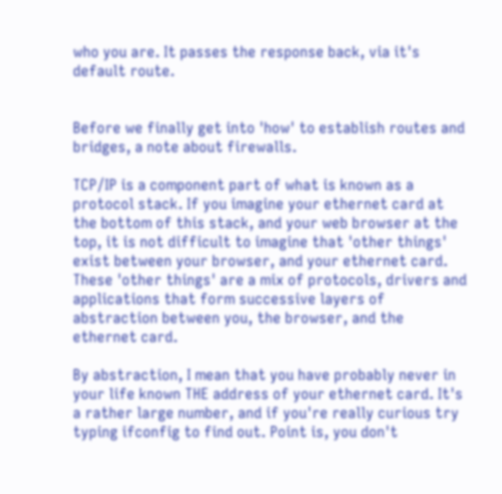who you are. It passes the response back, via it's default route.


Before we finally get into 'how' to establish routes and bridges, a note about firewalls.

TCP/IP is a component part of what is known as a protocol stack. If you imagine your ethernet card at the bottom of this stack, and your web browser at the top, it is not difficult to imagine that 'other things' exist between your browser, and your ethernet card. These 'other things' are a mix of protocols, drivers and applications that form successive layers of abstraction between you, the browser, and the ethernet card.

By abstraction, I mean that you have probably never in your life known THE address of your ethernet card. It's a rather large number, and if you're really curious try typing ifconfig to find out. Point is, you don't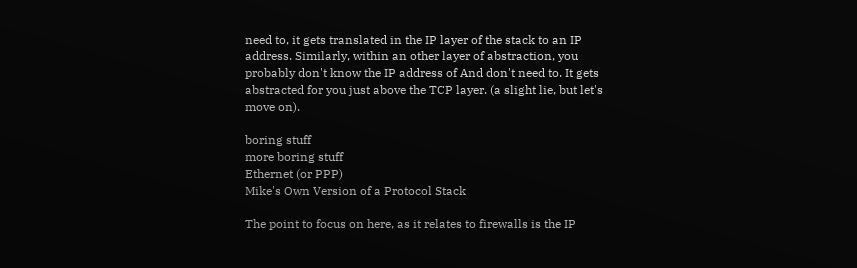need to, it gets translated in the IP layer of the stack to an IP address. Similarly, within an other layer of abstraction, you probably don't know the IP address of And don't need to. It gets abstracted for you just above the TCP layer. (a slight lie, but let's move on).

boring stuff
more boring stuff
Ethernet (or PPP)
Mike's Own Version of a Protocol Stack

The point to focus on here, as it relates to firewalls is the IP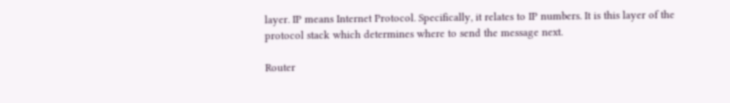layer. IP means Internet Protocol. Specifically, it relates to IP numbers. It is this layer of the protocol stack which determines where to send the message next.

Router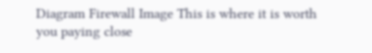Diagram Firewall Image This is where it is worth you paying close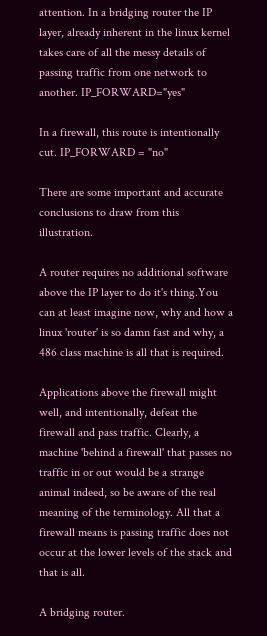attention. In a bridging router the IP layer, already inherent in the linux kernel takes care of all the messy details of passing traffic from one network to another. IP_FORWARD="yes"

In a firewall, this route is intentionally cut. IP_FORWARD = "no"

There are some important and accurate conclusions to draw from this illustration.

A router requires no additional software above the IP layer to do it's thing.You can at least imagine now, why and how a linux 'router' is so damn fast and why, a 486 class machine is all that is required.

Applications above the firewall might well, and intentionally, defeat the firewall and pass traffic. Clearly, a machine 'behind a firewall' that passes no traffic in or out would be a strange animal indeed, so be aware of the real meaning of the terminology. All that a firewall means is passing traffic does not occur at the lower levels of the stack and that is all.

A bridging router.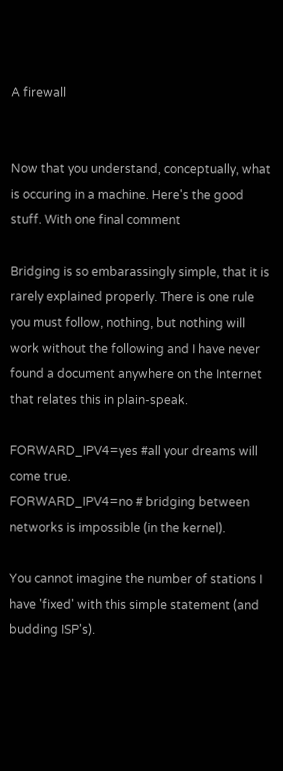A firewall


Now that you understand, conceptually, what is occuring in a machine. Here's the good stuff. With one final comment

Bridging is so embarassingly simple, that it is rarely explained properly. There is one rule you must follow, nothing, but nothing will work without the following and I have never found a document anywhere on the Internet that relates this in plain-speak.

FORWARD_IPV4=yes #all your dreams will come true.
FORWARD_IPV4=no # bridging between networks is impossible (in the kernel).

You cannot imagine the number of stations I have 'fixed' with this simple statement (and budding ISP's).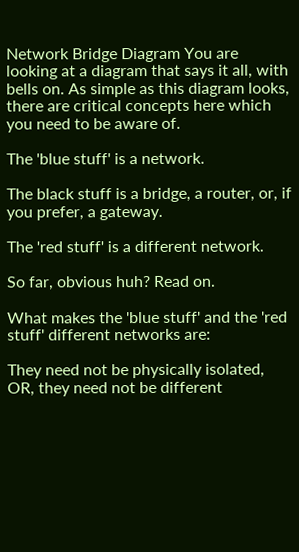Network Bridge Diagram You are looking at a diagram that says it all, with bells on. As simple as this diagram looks, there are critical concepts here which you need to be aware of.

The 'blue stuff' is a network.

The black stuff is a bridge, a router, or, if you prefer, a gateway.

The 'red stuff' is a different network.

So far, obvious huh? Read on.

What makes the 'blue stuff' and the 'red stuff' different networks are:

They need not be physically isolated, OR, they need not be different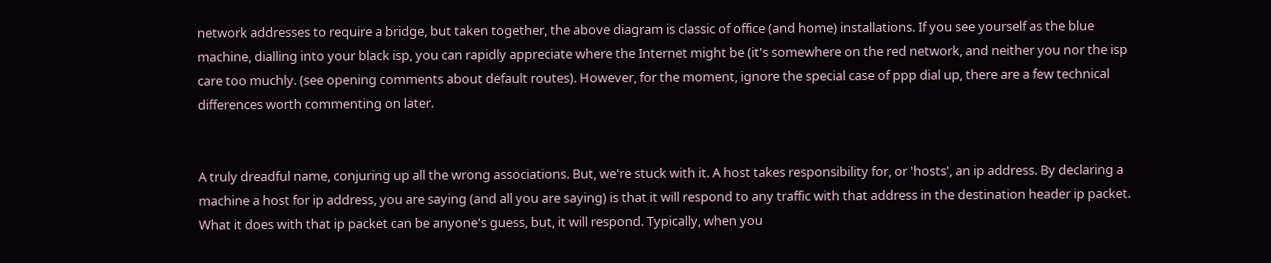network addresses to require a bridge, but taken together, the above diagram is classic of office (and home) installations. If you see yourself as the blue machine, dialling into your black isp, you can rapidly appreciate where the Internet might be (it's somewhere on the red network, and neither you nor the isp care too muchly. (see opening comments about default routes). However, for the moment, ignore the special case of ppp dial up, there are a few technical differences worth commenting on later.


A truly dreadful name, conjuring up all the wrong associations. But, we're stuck with it. A host takes responsibility for, or 'hosts', an ip address. By declaring a machine a host for ip address, you are saying (and all you are saying) is that it will respond to any traffic with that address in the destination header ip packet. What it does with that ip packet can be anyone's guess, but, it will respond. Typically, when you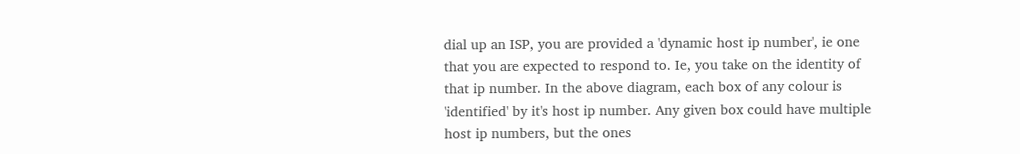dial up an ISP, you are provided a 'dynamic host ip number', ie one that you are expected to respond to. Ie, you take on the identity of that ip number. In the above diagram, each box of any colour is 'identified' by it's host ip number. Any given box could have multiple host ip numbers, but the ones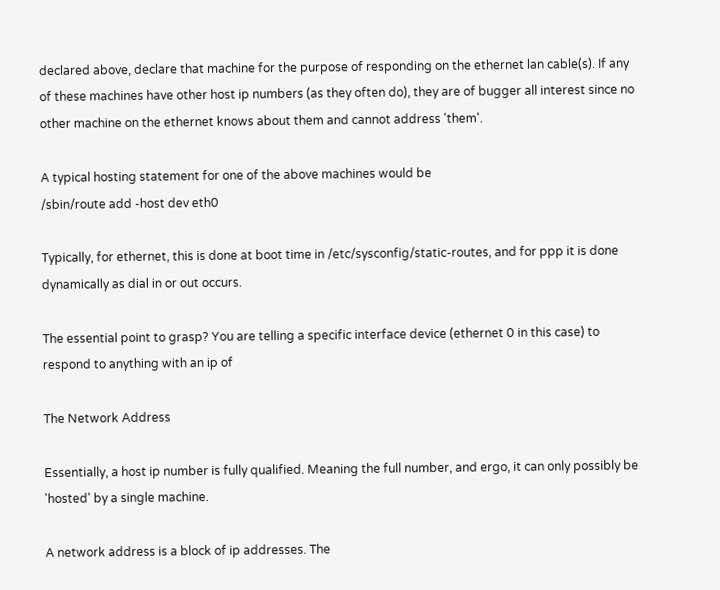declared above, declare that machine for the purpose of responding on the ethernet lan cable(s). If any of these machines have other host ip numbers (as they often do), they are of bugger all interest since no other machine on the ethernet knows about them and cannot address 'them'.

A typical hosting statement for one of the above machines would be
/sbin/route add -host dev eth0

Typically, for ethernet, this is done at boot time in /etc/sysconfig/static-routes, and for ppp it is done dynamically as dial in or out occurs.

The essential point to grasp? You are telling a specific interface device (ethernet 0 in this case) to respond to anything with an ip of

The Network Address

Essentially, a host ip number is fully qualified. Meaning the full number, and ergo, it can only possibly be 'hosted' by a single machine.

A network address is a block of ip addresses. The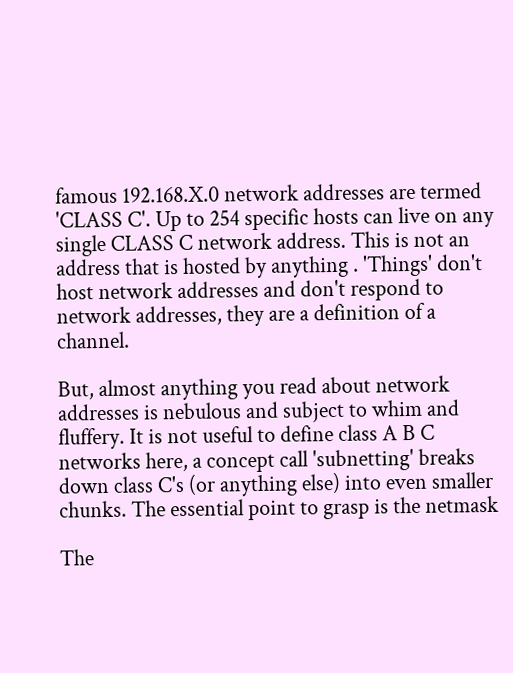famous 192.168.X.0 network addresses are termed 'CLASS C'. Up to 254 specific hosts can live on any single CLASS C network address. This is not an address that is hosted by anything . 'Things' don't host network addresses and don't respond to network addresses, they are a definition of a channel.

But, almost anything you read about network addresses is nebulous and subject to whim and fluffery. It is not useful to define class A B C networks here, a concept call 'subnetting' breaks down class C's (or anything else) into even smaller chunks. The essential point to grasp is the netmask

The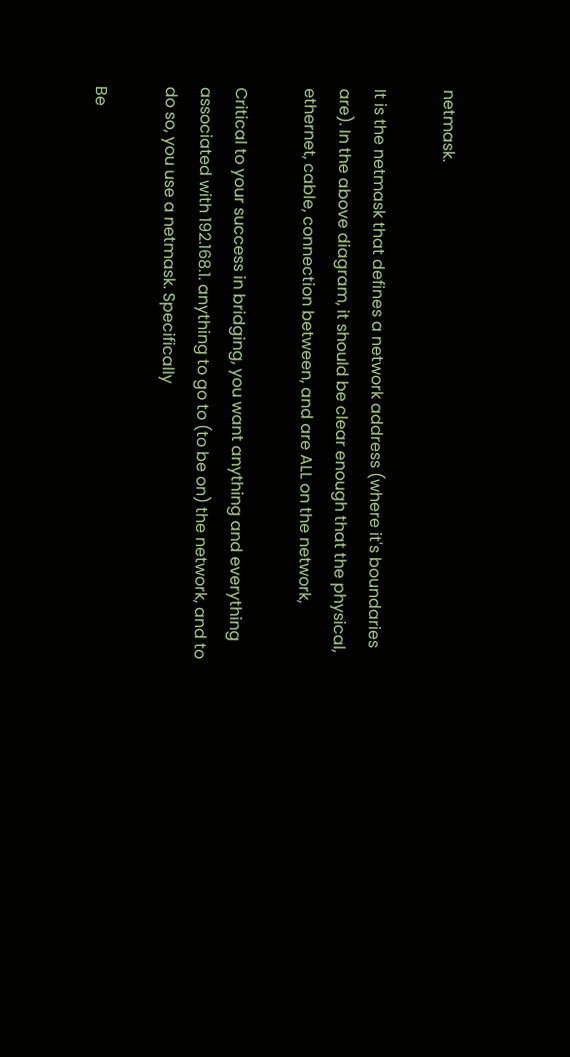netmask.

It is the netmask that defines a network address (where it's boundaries are). In the above diagram, it should be clear enough that the physical, ethernet, cable, connection between, and are ALL on the network,

Critical to your success in bridging, you want anything and everything associated with 192.168.1. anything to go to (to be on) the network, and to do so, you use a netmask. Specifically

Be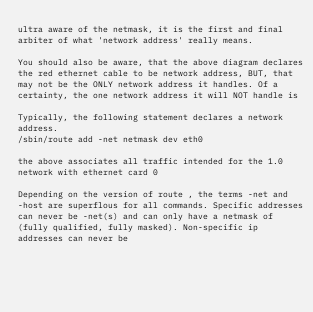ultra aware of the netmask, it is the first and final arbiter of what 'network address' really means.

You should also be aware, that the above diagram declares the red ethernet cable to be network address, BUT, that may not be the ONLY network address it handles. Of a certainty, the one network address it will NOT handle is

Typically, the following statement declares a network address.
/sbin/route add -net netmask dev eth0

the above associates all traffic intended for the 1.0 network with ethernet card 0

Depending on the version of route , the terms -net and -host are superflous for all commands. Specific addresses can never be -net(s) and can only have a netmask of (fully qualified, fully masked). Non-specific ip addresses can never be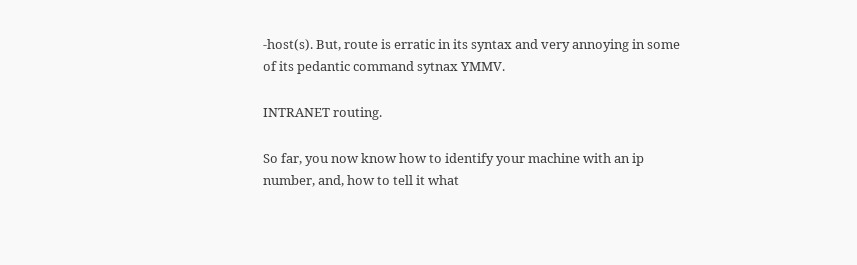-host(s). But, route is erratic in its syntax and very annoying in some of its pedantic command sytnax YMMV.

INTRANET routing.

So far, you now know how to identify your machine with an ip number, and, how to tell it what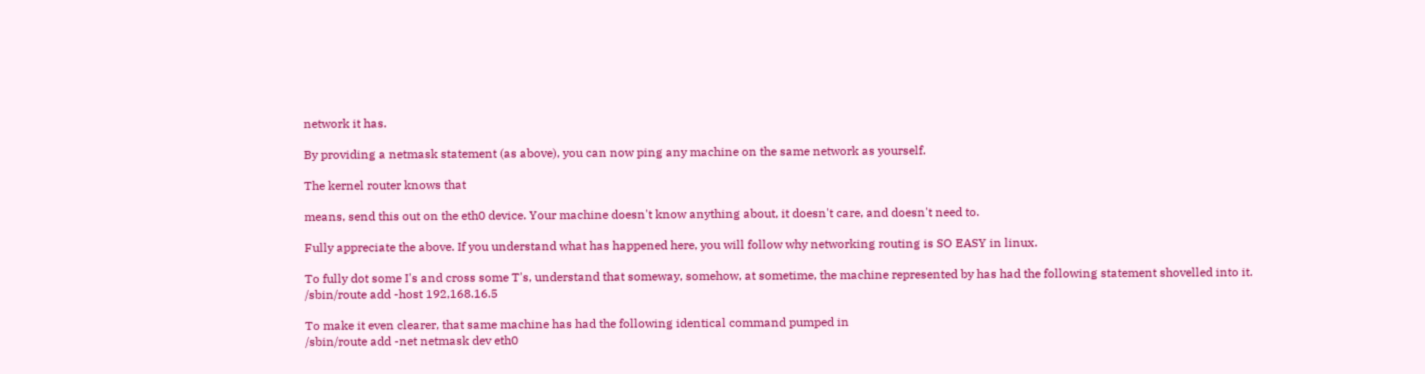network it has.

By providing a netmask statement (as above), you can now ping any machine on the same network as yourself.

The kernel router knows that

means, send this out on the eth0 device. Your machine doesn't know anything about, it doesn't care, and doesn't need to.

Fully appreciate the above. If you understand what has happened here, you will follow why networking routing is SO EASY in linux.

To fully dot some I's and cross some T's, understand that someway, somehow, at sometime, the machine represented by has had the following statement shovelled into it.
/sbin/route add -host 192,168.16.5

To make it even clearer, that same machine has had the following identical command pumped in
/sbin/route add -net netmask dev eth0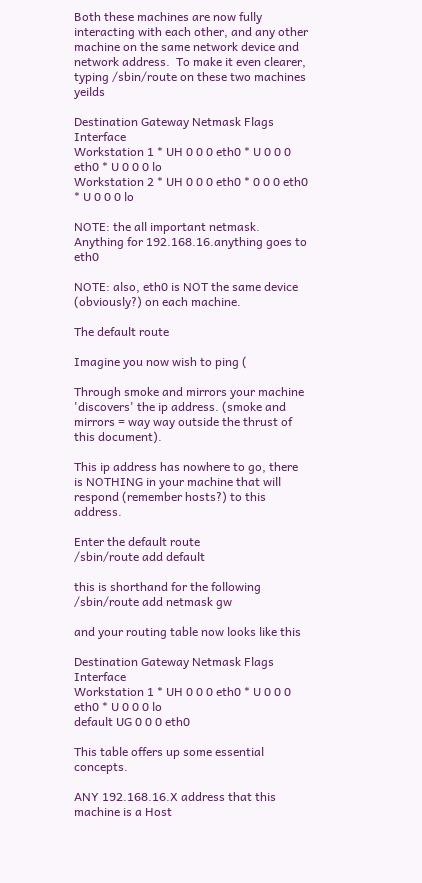Both these machines are now fully interacting with each other, and any other machine on the same network device and network address.  To make it even clearer, typing /sbin/route on these two machines yeilds

Destination Gateway Netmask Flags Interface
Workstation 1 * UH 0 0 0 eth0 * U 0 0 0 eth0 * U 0 0 0 lo
Workstation 2 * UH 0 0 0 eth0 * 0 0 0 eth0 * U 0 0 0 lo

NOTE: the all important netmask. Anything for 192.168.16.anything goes to eth0

NOTE: also, eth0 is NOT the same device (obviously?) on each machine.

The default route

Imagine you now wish to ping (

Through smoke and mirrors your machine 'discovers' the ip address. (smoke and mirrors = way way outside the thrust of this document).

This ip address has nowhere to go, there is NOTHING in your machine that will respond (remember hosts?) to this address.

Enter the default route
/sbin/route add default

this is shorthand for the following
/sbin/route add netmask gw

and your routing table now looks like this

Destination Gateway Netmask Flags Interface
Workstation 1 * UH 0 0 0 eth0 * U 0 0 0 eth0 * U 0 0 0 lo
default UG 0 0 0 eth0

This table offers up some essential concepts.

ANY 192.168.16.X address that this machine is a Host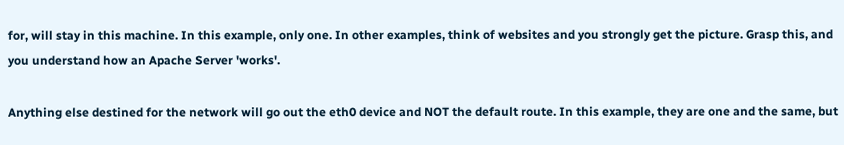for, will stay in this machine. In this example, only one. In other examples, think of websites and you strongly get the picture. Grasp this, and you understand how an Apache Server 'works'.

Anything else destined for the network will go out the eth0 device and NOT the default route. In this example, they are one and the same, but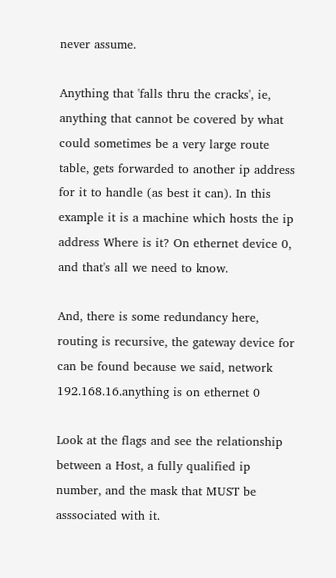never assume.

Anything that 'falls thru the cracks', ie, anything that cannot be covered by what could sometimes be a very large route table, gets forwarded to another ip address for it to handle (as best it can). In this example it is a machine which hosts the ip address Where is it? On ethernet device 0, and that's all we need to know.

And, there is some redundancy here, routing is recursive, the gateway device for can be found because we said, network 192.168.16.anything is on ethernet 0

Look at the flags and see the relationship between a Host, a fully qualified ip number, and the mask that MUST be asssociated with it.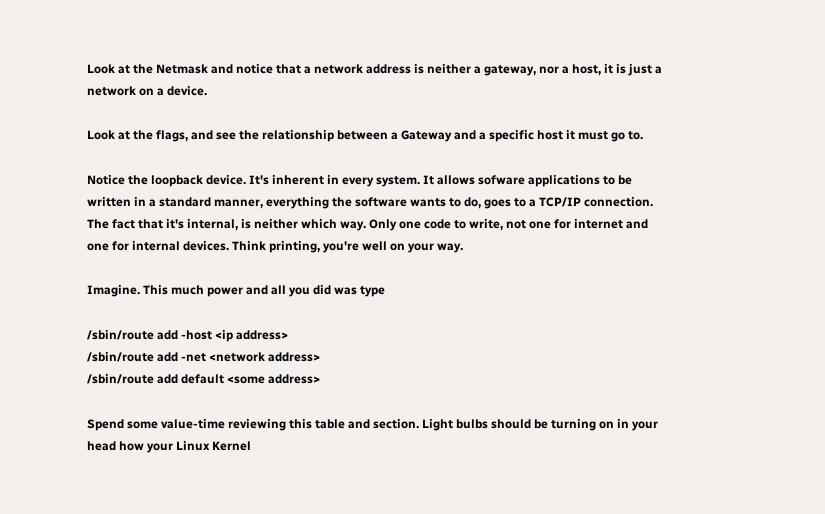Look at the Netmask and notice that a network address is neither a gateway, nor a host, it is just a network on a device.

Look at the flags, and see the relationship between a Gateway and a specific host it must go to.

Notice the loopback device. It's inherent in every system. It allows sofware applications to be written in a standard manner, everything the software wants to do, goes to a TCP/IP connection. The fact that it's internal, is neither which way. Only one code to write, not one for internet and one for internal devices. Think printing, you're well on your way.

Imagine. This much power and all you did was type

/sbin/route add -host <ip address>
/sbin/route add -net <network address>
/sbin/route add default <some address>

Spend some value-time reviewing this table and section. Light bulbs should be turning on in your head how your Linux Kernel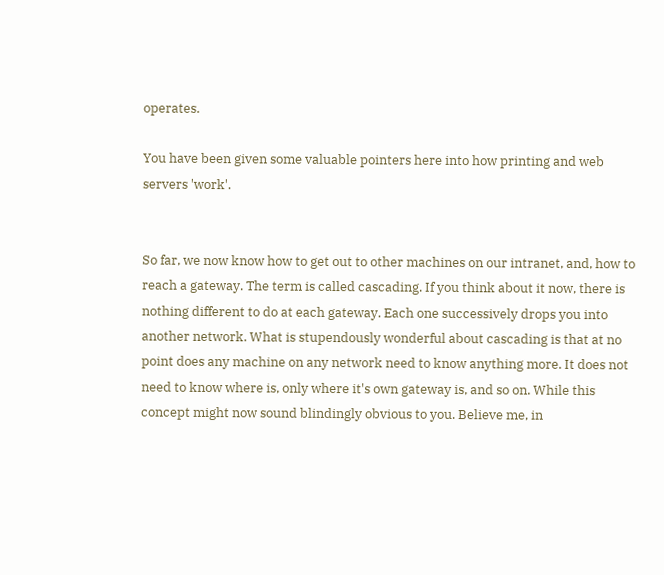operates.

You have been given some valuable pointers here into how printing and web servers 'work'.


So far, we now know how to get out to other machines on our intranet, and, how to reach a gateway. The term is called cascading. If you think about it now, there is nothing different to do at each gateway. Each one successively drops you into another network. What is stupendously wonderful about cascading is that at no point does any machine on any network need to know anything more. It does not need to know where is, only where it's own gateway is, and so on. While this concept might now sound blindingly obvious to you. Believe me, in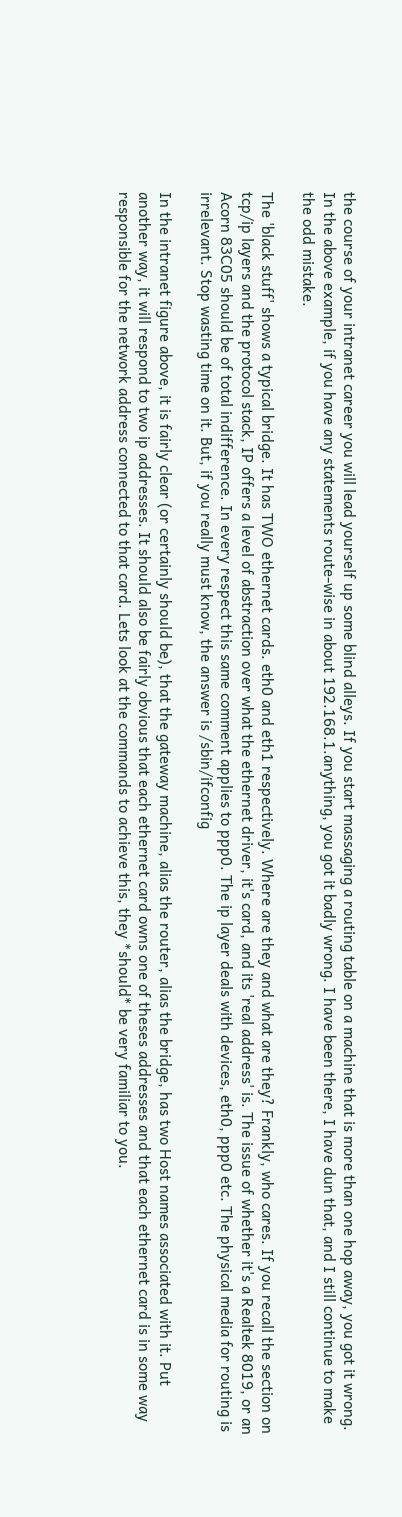the course of your intranet career you will lead yourself up some blind alleys. If you start massaging a routing table on a machine that is more than one hop away, you got it wrong. In the above example, if you have any statements route-wise in about 192.168.1.anything, you got it badly wrong. I have been there, I have dun that, and I still continue to make the odd mistake.

The 'black stuff' shows a typical bridge. It has TWO ethernet cards. eth0 and eth1 respectively. Where are they and what are they? Frankly, who cares. If you recall the section on tcp/ip layers and the protocol stack, IP offers a level of abstraction over what the ethernet driver, it's card, and its 'real address' is. The issue of whether it's a Realtek 8019, or an Acorn 83C05 should be of total indifference. In every respect this same comment applies to ppp0. The ip layer deals with devices, eth0, ppp0 etc. The physical media for routing is irrelevant. Stop wasting time on it. But, if you really must know, the answer is /sbin/ifconfig

In the intranet figure above, it is fairly clear (or certainly should be), that the gateway machine, alias the router, alias the bridge, has two Host names associated with it. Put another way, it will respond to two ip addresses. It should also be fairly obvious that each ethernet card owns one of theses addresses and that each ethernet card is in some way responsible for the network address connected to that card. Lets look at the commands to achieve this, they *should* be very familiar to you.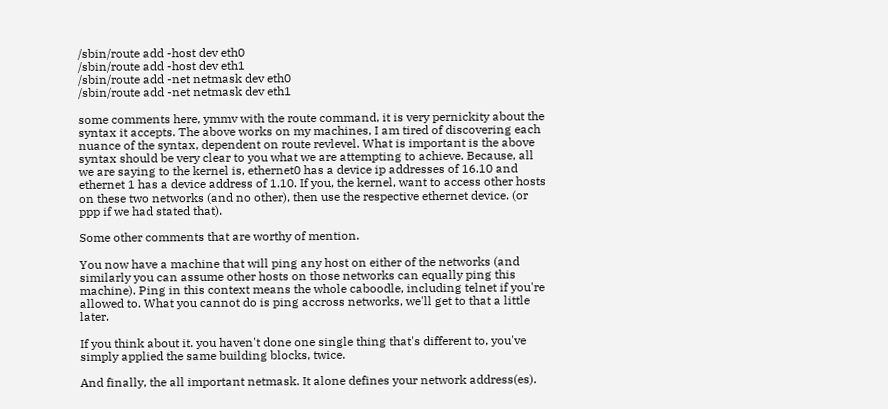/sbin/route add -host dev eth0
/sbin/route add -host dev eth1
/sbin/route add -net netmask dev eth0
/sbin/route add -net netmask dev eth1

some comments here, ymmv with the route command, it is very pernickity about the syntax it accepts. The above works on my machines, I am tired of discovering each nuance of the syntax, dependent on route revlevel. What is important is the above syntax should be very clear to you what we are attempting to achieve. Because, all we are saying to the kernel is, ethernet0 has a device ip addresses of 16.10 and ethernet 1 has a device address of 1.10. If you, the kernel, want to access other hosts on these two networks (and no other), then use the respective ethernet device. (or ppp if we had stated that).

Some other comments that are worthy of mention.

You now have a machine that will ping any host on either of the networks (and similarly you can assume other hosts on those networks can equally ping this machine). Ping in this context means the whole caboodle, including telnet if you're allowed to. What you cannot do is ping accross networks, we'll get to that a little later.

If you think about it. you haven't done one single thing that's different to, you've simply applied the same building blocks, twice.

And finally, the all important netmask. It alone defines your network address(es).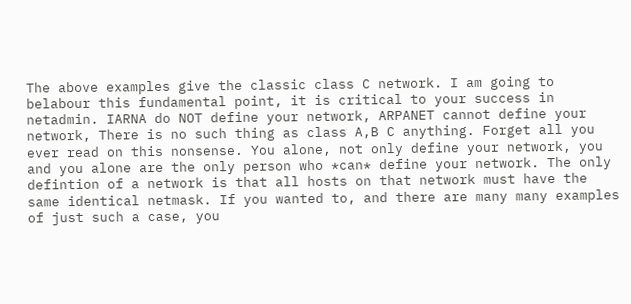The above examples give the classic class C network. I am going to belabour this fundamental point, it is critical to your success in netadmin. IARNA do NOT define your network, ARPANET cannot define your network, There is no such thing as class A,B C anything. Forget all you ever read on this nonsense. You alone, not only define your network, you and you alone are the only person who *can* define your network. The only defintion of a network is that all hosts on that network must have the same identical netmask. If you wanted to, and there are many many examples of just such a case, you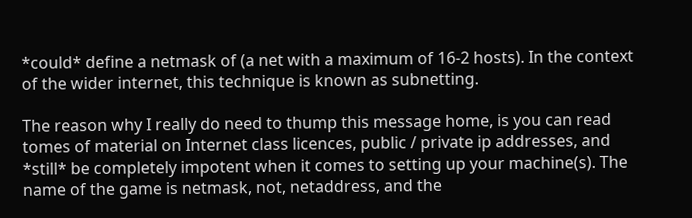*could* define a netmask of (a net with a maximum of 16-2 hosts). In the context of the wider internet, this technique is known as subnetting.

The reason why I really do need to thump this message home, is you can read tomes of material on Internet class licences, public / private ip addresses, and *still* be completely impotent when it comes to setting up your machine(s). The name of the game is netmask, not, netaddress, and the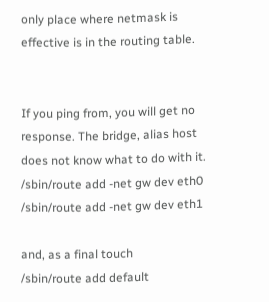only place where netmask is effective is in the routing table.


If you ping from, you will get no response. The bridge, alias host does not know what to do with it.
/sbin/route add -net gw dev eth0
/sbin/route add -net gw dev eth1

and, as a final touch
/sbin/route add default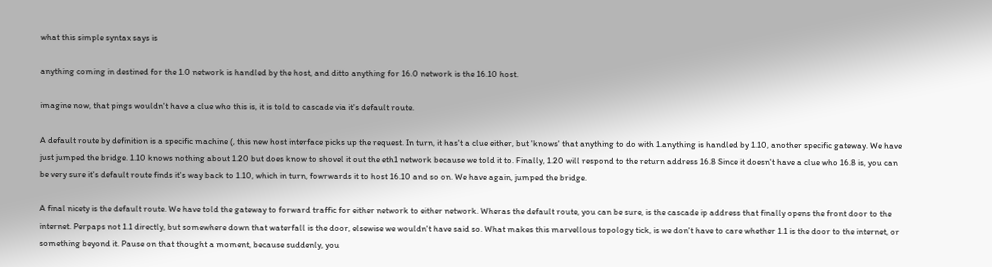what this simple syntax says is

anything coming in destined for the 1.0 network is handled by the host, and ditto anything for 16.0 network is the 16.10 host.

imagine now, that pings wouldn't have a clue who this is, it is told to cascade via it's default route.

A default route by definition is a specific machine (, this new host interface picks up the request. In turn, it has't a clue either, but 'knows' that anything to do with 1.anything is handled by 1.10, another specific gateway. We have just jumped the bridge. 1.10 knows nothing about 1.20 but does know to shovel it out the eth1 network because we told it to. Finally, 1.20 will respond to the return address 16.8 Since it doesn't have a clue who 16.8 is, you can be very sure it's default route finds it's way back to 1.10, which in turn, fowrwards it to host 16.10 and so on. We have again, jumped the bridge.

A final nicety is the default route. We have told the gateway to forward traffic for either network to either network. Wheras the default route, you can be sure, is the cascade ip address that finally opens the front door to the internet. Perpaps not 1.1 directly, but somewhere down that waterfall is the door, elsewise we wouldn't have said so. What makes this marvellous topology tick, is we don't have to care whether 1.1 is the door to the internet, or something beyond it. Pause on that thought a moment, because suddenly, you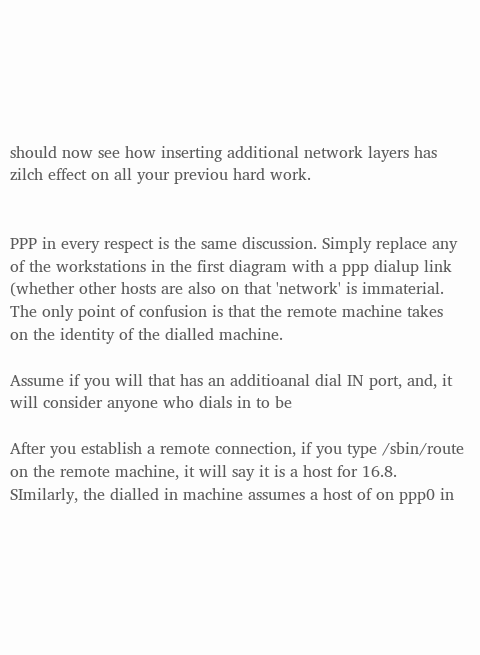should now see how inserting additional network layers has zilch effect on all your previou hard work.


PPP in every respect is the same discussion. Simply replace any of the workstations in the first diagram with a ppp dialup link (whether other hosts are also on that 'network' is immaterial. The only point of confusion is that the remote machine takes on the identity of the dialled machine.

Assume if you will that has an additioanal dial IN port, and, it will consider anyone who dials in to be

After you establish a remote connection, if you type /sbin/route on the remote machine, it will say it is a host for 16.8. SImilarly, the dialled in machine assumes a host of on ppp0 in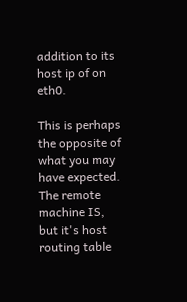addition to its host ip of on eth0.

This is perhaps the opposite of what you may have expected. The remote machine IS, but it's host routing table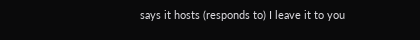says it hosts (responds to) I leave it to you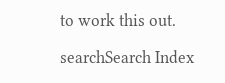to work this out.

searchSearch Index